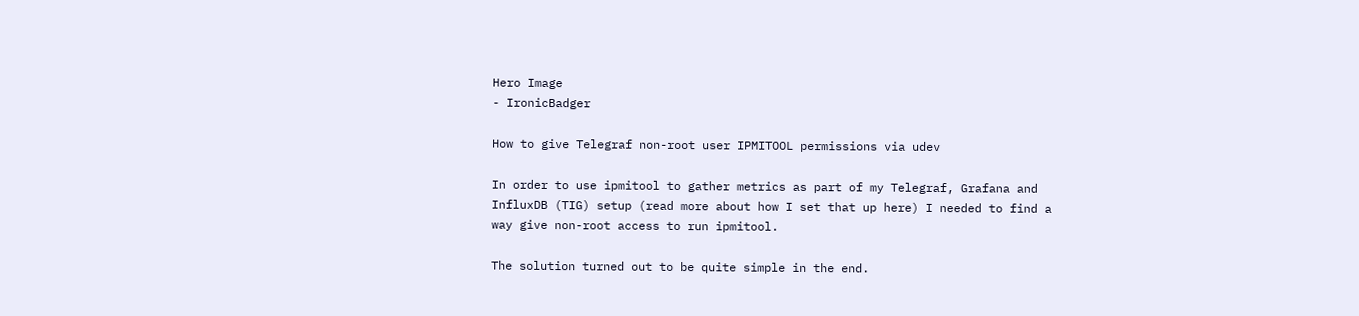Hero Image
- IronicBadger

How to give Telegraf non-root user IPMITOOL permissions via udev

In order to use ipmitool to gather metrics as part of my Telegraf, Grafana and InfluxDB (TIG) setup (read more about how I set that up here) I needed to find a way give non-root access to run ipmitool.

The solution turned out to be quite simple in the end.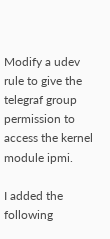Modify a udev rule to give the telegraf group permission to access the kernel module ipmi.

I added the following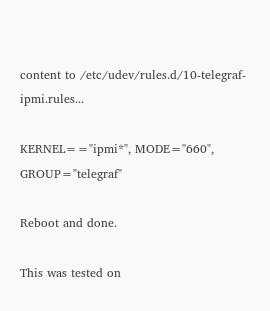content to /etc/udev/rules.d/10-telegraf-ipmi.rules...

KERNEL=="ipmi*", MODE="660", GROUP="telegraf"

Reboot and done.

This was tested on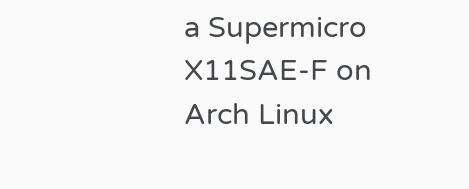a Supermicro X11SAE-F on Arch Linux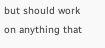but should work on anything that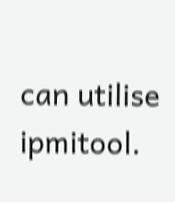can utilise ipmitool.